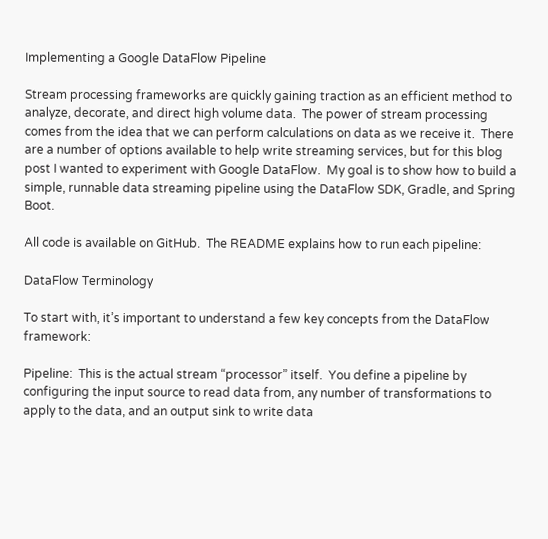Implementing a Google DataFlow Pipeline

Stream processing frameworks are quickly gaining traction as an efficient method to analyze, decorate, and direct high volume data.  The power of stream processing comes from the idea that we can perform calculations on data as we receive it.  There are a number of options available to help write streaming services, but for this blog post I wanted to experiment with Google DataFlow.  My goal is to show how to build a simple, runnable data streaming pipeline using the DataFlow SDK, Gradle, and Spring Boot.

All code is available on GitHub.  The README explains how to run each pipeline:

DataFlow Terminology

To start with, it’s important to understand a few key concepts from the DataFlow framework:

Pipeline:  This is the actual stream “processor” itself.  You define a pipeline by configuring the input source to read data from, any number of transformations to apply to the data, and an output sink to write data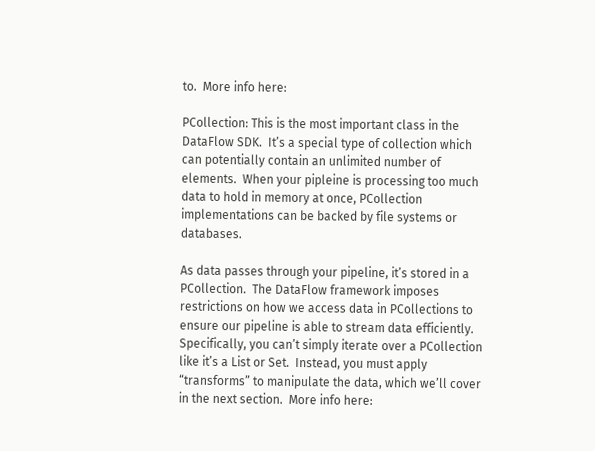to.  More info here:

PCollection: This is the most important class in the DataFlow SDK.  It’s a special type of collection which can potentially contain an unlimited number of elements.  When your pipleine is processing too much data to hold in memory at once, PCollection implementations can be backed by file systems or databases.

As data passes through your pipeline, it’s stored in a PCollection.  The DataFlow framework imposes restrictions on how we access data in PCollections to ensure our pipeline is able to stream data efficiently.  Specifically, you can’t simply iterate over a PCollection like it’s a List or Set.  Instead, you must apply “transforms” to manipulate the data, which we’ll cover in the next section.  More info here: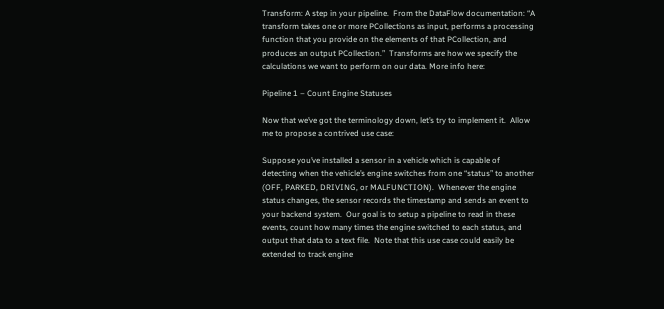Transform: A step in your pipeline.  From the DataFlow documentation: “A transform takes one or more PCollections as input, performs a processing function that you provide on the elements of that PCollection, and produces an output PCollection.”  Transforms are how we specify the calculations we want to perform on our data. More info here:

Pipeline 1 – Count Engine Statuses

Now that we’ve got the terminology down, let’s try to implement it.  Allow me to propose a contrived use case:

Suppose you’ve installed a sensor in a vehicle which is capable of detecting when the vehicle’s engine switches from one “status” to another (OFF, PARKED, DRIVING, or MALFUNCTION).  Whenever the engine status changes, the sensor records the timestamp and sends an event to your backend system.  Our goal is to setup a pipeline to read in these events, count how many times the engine switched to each status, and output that data to a text file.  Note that this use case could easily be extended to track engine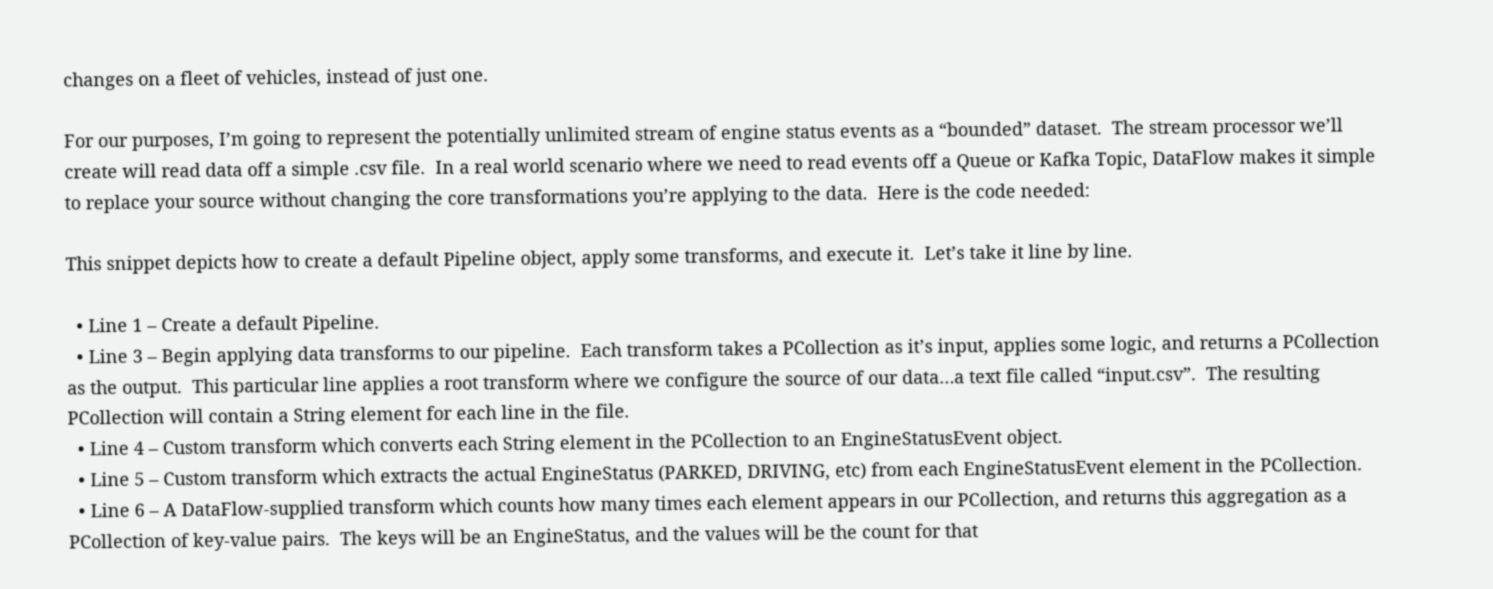changes on a fleet of vehicles, instead of just one.

For our purposes, I’m going to represent the potentially unlimited stream of engine status events as a “bounded” dataset.  The stream processor we’ll create will read data off a simple .csv file.  In a real world scenario where we need to read events off a Queue or Kafka Topic, DataFlow makes it simple to replace your source without changing the core transformations you’re applying to the data.  Here is the code needed:

This snippet depicts how to create a default Pipeline object, apply some transforms, and execute it.  Let’s take it line by line.

  • Line 1 – Create a default Pipeline.
  • Line 3 – Begin applying data transforms to our pipeline.  Each transform takes a PCollection as it’s input, applies some logic, and returns a PCollection as the output.  This particular line applies a root transform where we configure the source of our data…a text file called “input.csv”.  The resulting PCollection will contain a String element for each line in the file.
  • Line 4 – Custom transform which converts each String element in the PCollection to an EngineStatusEvent object.
  • Line 5 – Custom transform which extracts the actual EngineStatus (PARKED, DRIVING, etc) from each EngineStatusEvent element in the PCollection.
  • Line 6 – A DataFlow-supplied transform which counts how many times each element appears in our PCollection, and returns this aggregation as a PCollection of key-value pairs.  The keys will be an EngineStatus, and the values will be the count for that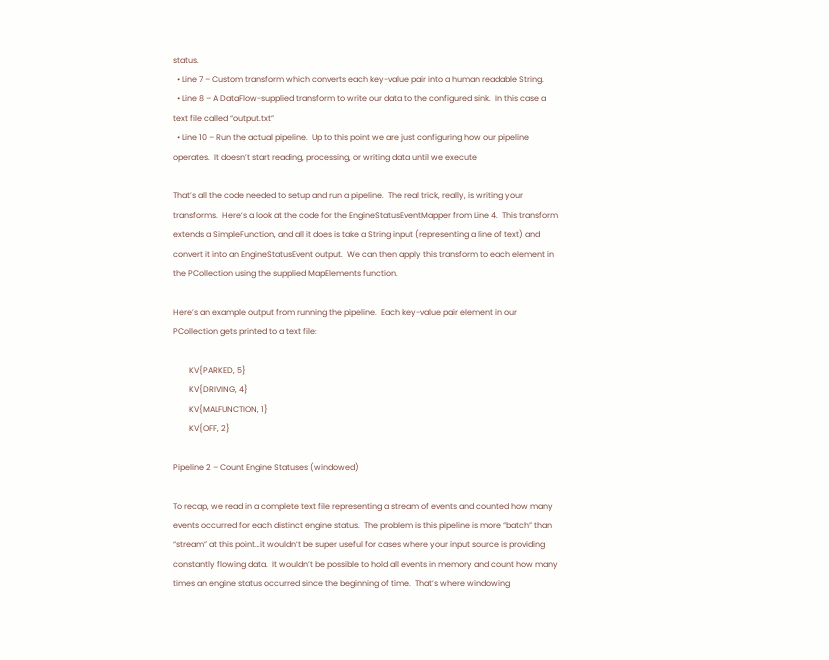status.
  • Line 7 – Custom transform which converts each key-value pair into a human readable String.
  • Line 8 – A DataFlow-supplied transform to write our data to the configured sink.  In this case a text file called “output.txt”
  • Line 10 – Run the actual pipeline.  Up to this point we are just configuring how our pipeline operates.  It doesn’t start reading, processing, or writing data until we execute

That’s all the code needed to setup and run a pipeline.  The real trick, really, is writing your transforms.  Here’s a look at the code for the EngineStatusEventMapper from Line 4.  This transform extends a SimpleFunction, and all it does is take a String input (representing a line of text) and convert it into an EngineStatusEvent output.  We can then apply this transform to each element in the PCollection using the supplied MapElements function.

Here’s an example output from running the pipeline.  Each key-value pair element in our PCollection gets printed to a text file:

        KV{PARKED, 5}
        KV{DRIVING, 4}
        KV{MALFUNCTION, 1}
        KV{OFF, 2}

Pipeline 2 – Count Engine Statuses (windowed)

To recap, we read in a complete text file representing a stream of events and counted how many events occurred for each distinct engine status.  The problem is this pipeline is more “batch” than “stream” at this point…it wouldn’t be super useful for cases where your input source is providing constantly flowing data.  It wouldn’t be possible to hold all events in memory and count how many times an engine status occurred since the beginning of time.  That’s where windowing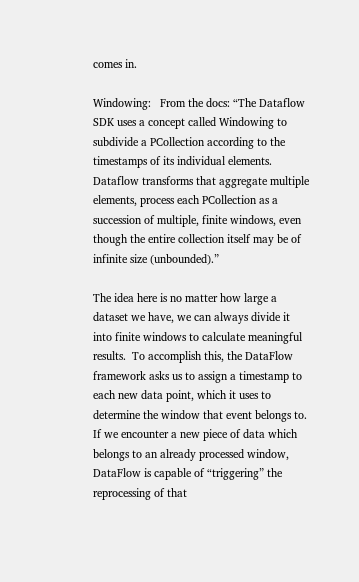comes in.

Windowing:   From the docs: “The Dataflow SDK uses a concept called Windowing to subdivide a PCollection according to the timestamps of its individual elements. Dataflow transforms that aggregate multiple elements, process each PCollection as a succession of multiple, finite windows, even though the entire collection itself may be of infinite size (unbounded).”

The idea here is no matter how large a dataset we have, we can always divide it into finite windows to calculate meaningful results.  To accomplish this, the DataFlow framework asks us to assign a timestamp to each new data point, which it uses to determine the window that event belongs to.  If we encounter a new piece of data which belongs to an already processed window, DataFlow is capable of “triggering” the reprocessing of that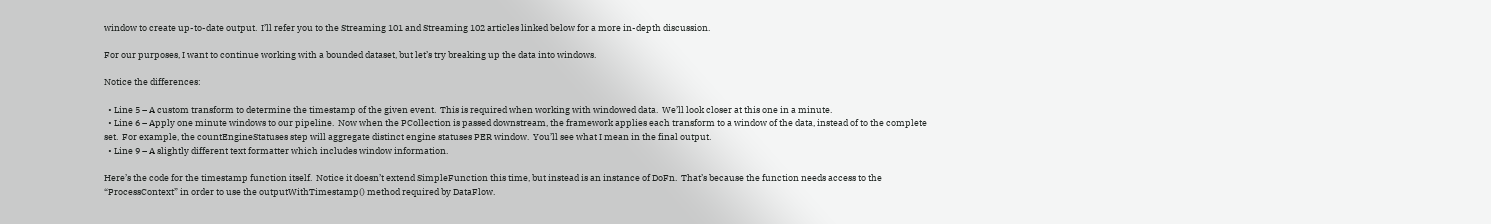window to create up-to-date output.  I’ll refer you to the Streaming 101 and Streaming 102 articles linked below for a more in-depth discussion.

For our purposes, I want to continue working with a bounded dataset, but let’s try breaking up the data into windows.

Notice the differences:

  • Line 5 – A custom transform to determine the timestamp of the given event.  This is required when working with windowed data.  We’ll look closer at this one in a minute.
  • Line 6 – Apply one minute windows to our pipeline.  Now when the PCollection is passed downstream, the framework applies each transform to a window of the data, instead of to the complete set.  For example, the countEngineStatuses step will aggregate distinct engine statuses PER window.  You’ll see what I mean in the final output.
  • Line 9 – A slightly different text formatter which includes window information.

Here’s the code for the timestamp function itself.  Notice it doesn’t extend SimpleFunction this time, but instead is an instance of DoFn.  That’s because the function needs access to the “ProcessContext” in order to use the outputWithTimestamp() method required by DataFlow.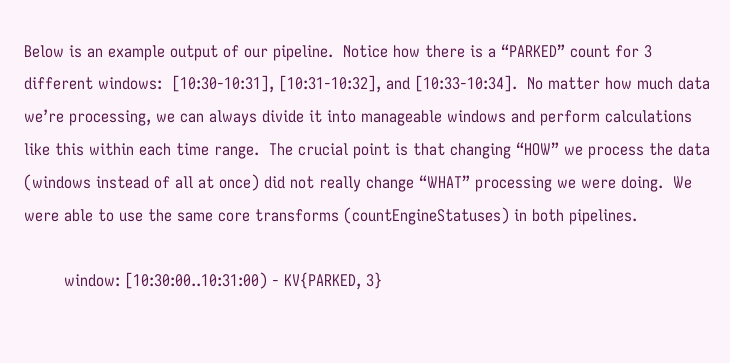Below is an example output of our pipeline.  Notice how there is a “PARKED” count for 3 different windows:  [10:30-10:31], [10:31-10:32], and [10:33-10:34].  No matter how much data we’re processing, we can always divide it into manageable windows and perform calculations like this within each time range.  The crucial point is that changing “HOW” we process the data (windows instead of all at once) did not really change “WHAT” processing we were doing.  We were able to use the same core transforms (countEngineStatuses) in both pipelines.

        window: [10:30:00..10:31:00) - KV{PARKED, 3}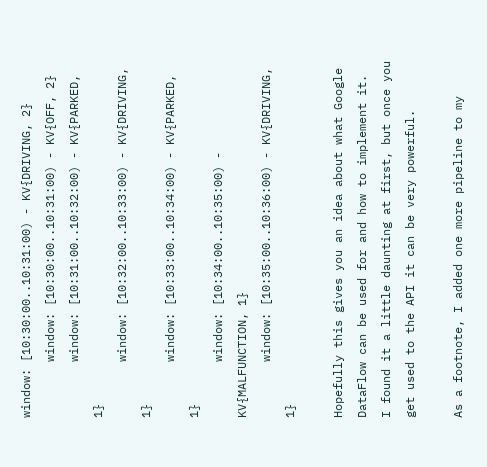window: [10:30:00..10:31:00) - KV{DRIVING, 2}
        window: [10:30:00..10:31:00) - KV{OFF, 2}
        window: [10:31:00..10:32:00) - KV{PARKED, 1}
        window: [10:32:00..10:33:00) - KV{DRIVING, 1}
        window: [10:33:00..10:34:00) - KV{PARKED, 1}
        window: [10:34:00..10:35:00) - KV{MALFUNCTION, 1}
        window: [10:35:00..10:36:00) - KV{DRIVING, 1}

Hopefully this gives you an idea about what Google DataFlow can be used for and how to implement it.  I found it a little daunting at first, but once you get used to the API it can be very powerful.

As a footnote, I added one more pipeline to my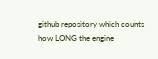github repository which counts how LONG the engine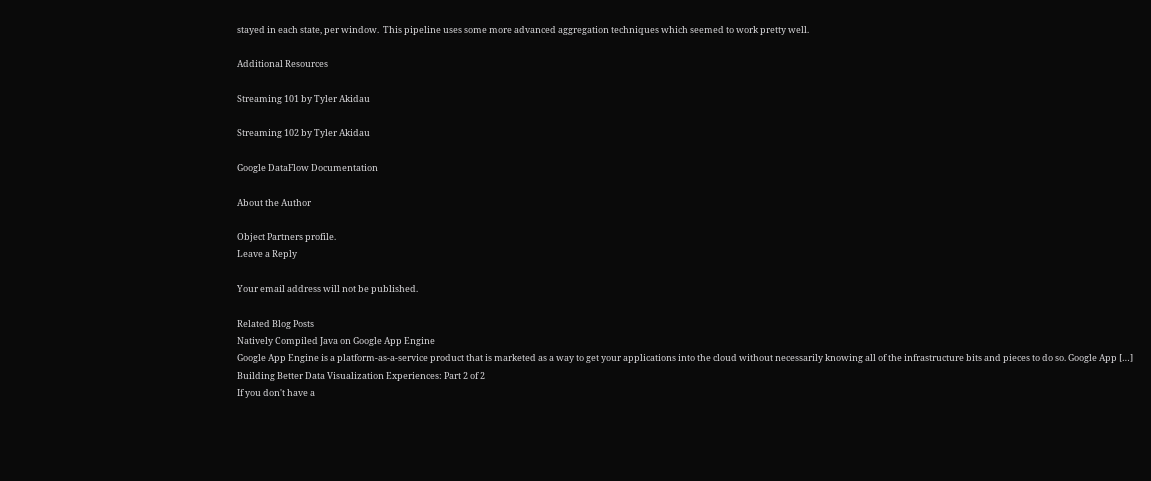stayed in each state, per window.  This pipeline uses some more advanced aggregation techniques which seemed to work pretty well.

Additional Resources

Streaming 101 by Tyler Akidau

Streaming 102 by Tyler Akidau

Google DataFlow Documentation

About the Author

Object Partners profile.
Leave a Reply

Your email address will not be published.

Related Blog Posts
Natively Compiled Java on Google App Engine
Google App Engine is a platform-as-a-service product that is marketed as a way to get your applications into the cloud without necessarily knowing all of the infrastructure bits and pieces to do so. Google App […]
Building Better Data Visualization Experiences: Part 2 of 2
If you don't have a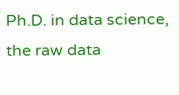Ph.D. in data science, the raw data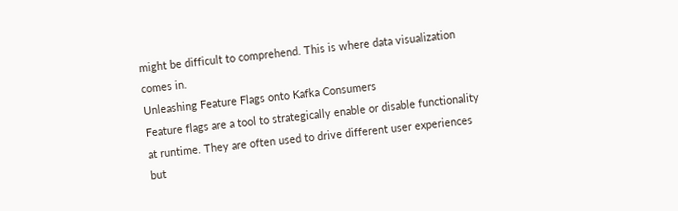might be difficult to comprehend. This is where data visualization comes in.
Unleashing Feature Flags onto Kafka Consumers
Feature flags are a tool to strategically enable or disable functionality at runtime. They are often used to drive different user experiences but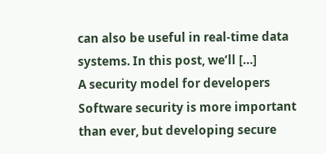can also be useful in real-time data systems. In this post, we’ll […]
A security model for developers
Software security is more important than ever, but developing secure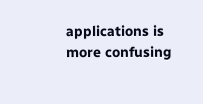applications is more confusing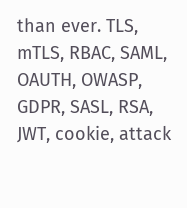than ever. TLS, mTLS, RBAC, SAML, OAUTH, OWASP, GDPR, SASL, RSA, JWT, cookie, attack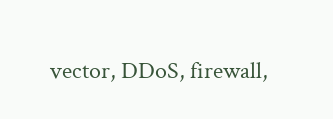vector, DDoS, firewall,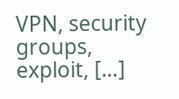VPN, security groups, exploit, […]